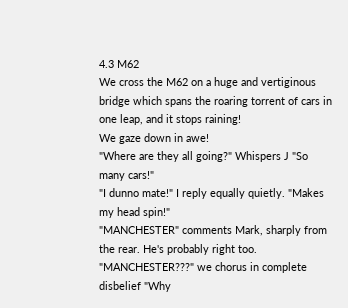4.3 M62
We cross the M62 on a huge and vertiginous bridge which spans the roaring torrent of cars in one leap, and it stops raining!
We gaze down in awe!
"Where are they all going?" Whispers J "So many cars!"
"I dunno mate!" I reply equally quietly. "Makes my head spin!"
"MANCHESTER" comments Mark, sharply from the rear. He's probably right too.
"MANCHESTER???" we chorus in complete disbelief "Why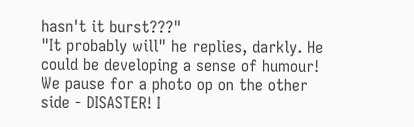hasn't it burst???"
"It probably will" he replies, darkly. He could be developing a sense of humour!
We pause for a photo op on the other side - DISASTER! I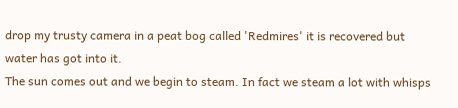drop my trusty camera in a peat bog called 'Redmires' it is recovered but water has got into it.
The sun comes out and we begin to steam. In fact we steam a lot with whisps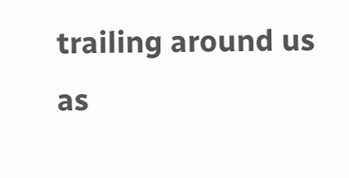trailing around us as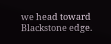we head toward Blackstone edge.